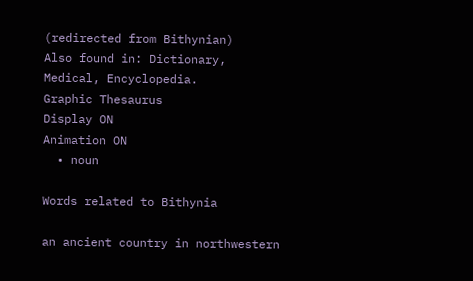(redirected from Bithynian)
Also found in: Dictionary, Medical, Encyclopedia.
Graphic Thesaurus
Display ON
Animation ON
  • noun

Words related to Bithynia

an ancient country in northwestern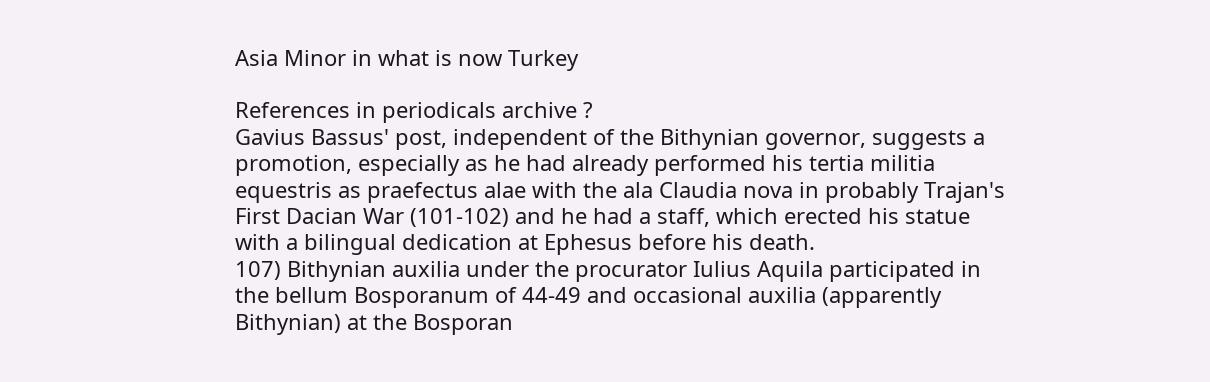Asia Minor in what is now Turkey

References in periodicals archive ?
Gavius Bassus' post, independent of the Bithynian governor, suggests a promotion, especially as he had already performed his tertia militia equestris as praefectus alae with the ala Claudia nova in probably Trajan's First Dacian War (101-102) and he had a staff, which erected his statue with a bilingual dedication at Ephesus before his death.
107) Bithynian auxilia under the procurator Iulius Aquila participated in the bellum Bosporanum of 44-49 and occasional auxilia (apparently Bithynian) at the Bosporan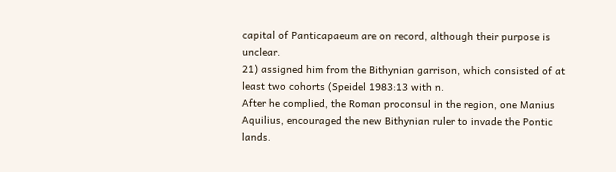capital of Panticapaeum are on record, although their purpose is unclear.
21) assigned him from the Bithynian garrison, which consisted of at least two cohorts (Speidel 1983:13 with n.
After he complied, the Roman proconsul in the region, one Manius Aquilius, encouraged the new Bithynian ruler to invade the Pontic lands.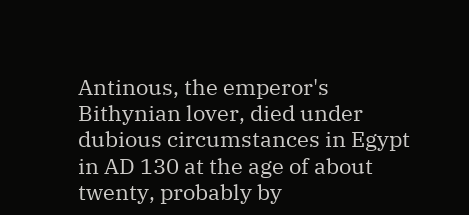Antinous, the emperor's Bithynian lover, died under dubious circumstances in Egypt in AD 130 at the age of about twenty, probably by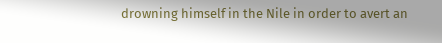drowning himself in the Nile in order to avert an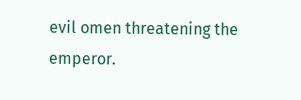evil omen threatening the emperor.